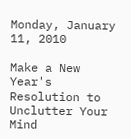Monday, January 11, 2010

Make a New Year's Resolution to Unclutter Your Mind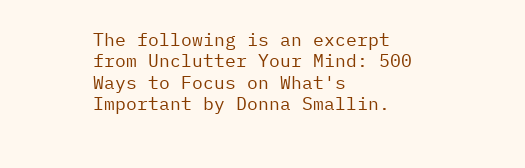The following is an excerpt from Unclutter Your Mind: 500 Ways to Focus on What's Important by Donna Smallin.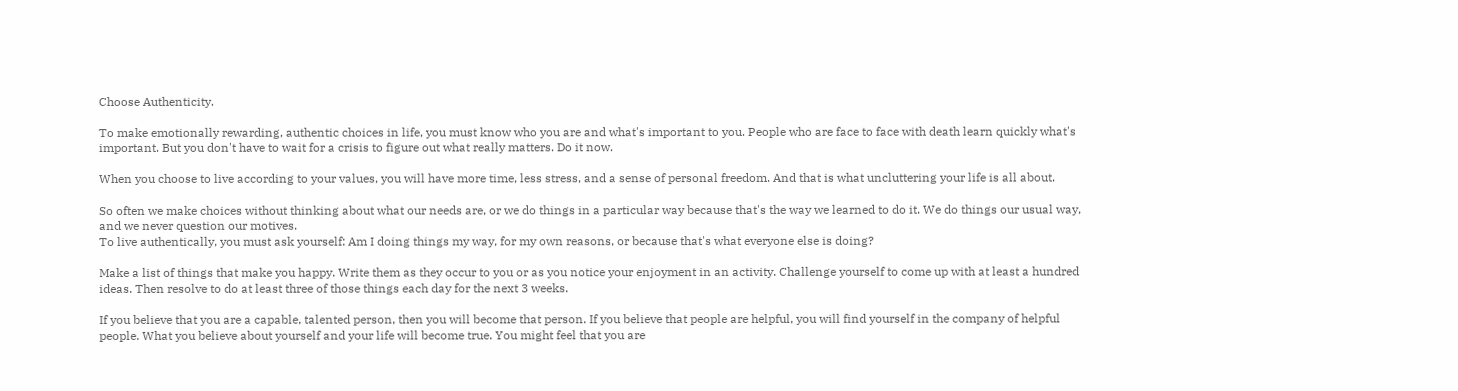Choose Authenticity.

To make emotionally rewarding, authentic choices in life, you must know who you are and what's important to you. People who are face to face with death learn quickly what's important. But you don't have to wait for a crisis to figure out what really matters. Do it now.

When you choose to live according to your values, you will have more time, less stress, and a sense of personal freedom. And that is what uncluttering your life is all about.

So often we make choices without thinking about what our needs are, or we do things in a particular way because that's the way we learned to do it. We do things our usual way, and we never question our motives.
To live authentically, you must ask yourself: Am I doing things my way, for my own reasons, or because that's what everyone else is doing?

Make a list of things that make you happy. Write them as they occur to you or as you notice your enjoyment in an activity. Challenge yourself to come up with at least a hundred ideas. Then resolve to do at least three of those things each day for the next 3 weeks.

If you believe that you are a capable, talented person, then you will become that person. If you believe that people are helpful, you will find yourself in the company of helpful people. What you believe about yourself and your life will become true. You might feel that you are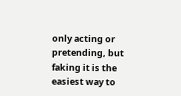only acting or pretending, but faking it is the easiest way to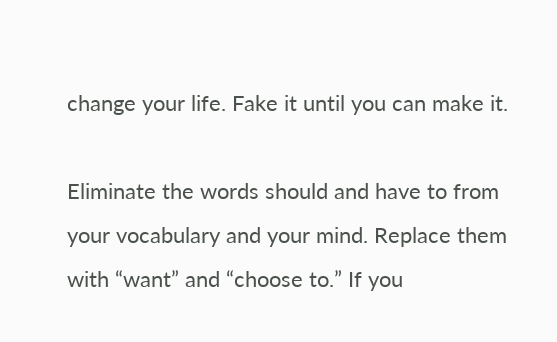change your life. Fake it until you can make it.

Eliminate the words should and have to from your vocabulary and your mind. Replace them with “want” and “choose to.” If you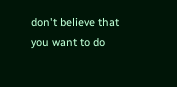don't believe that you want to do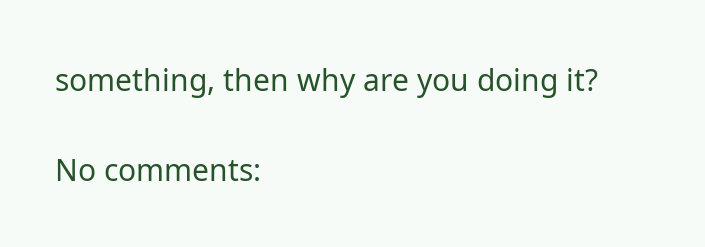something, then why are you doing it?

No comments: